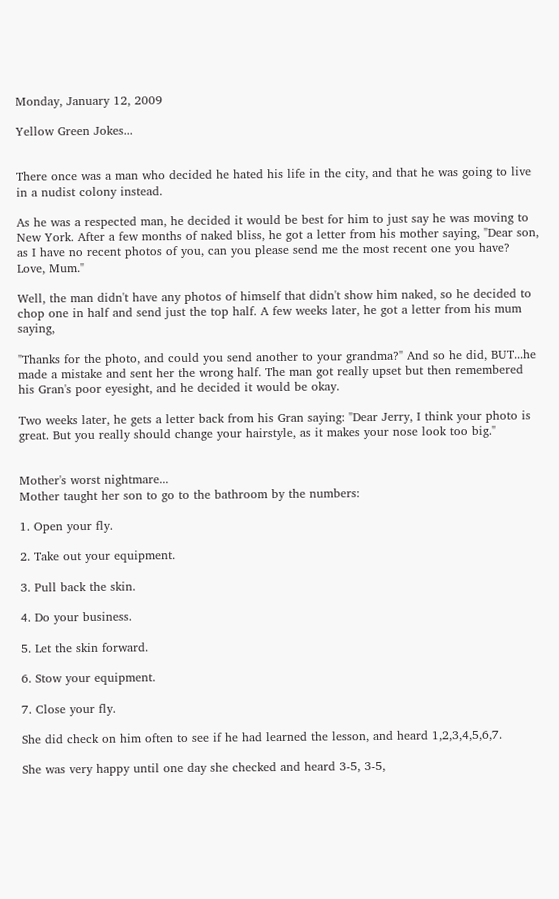Monday, January 12, 2009

Yellow Green Jokes...


There once was a man who decided he hated his life in the city, and that he was going to live in a nudist colony instead.

As he was a respected man, he decided it would be best for him to just say he was moving to New York. After a few months of naked bliss, he got a letter from his mother saying, "Dear son, as I have no recent photos of you, can you please send me the most recent one you have? Love, Mum."

Well, the man didn't have any photos of himself that didn't show him naked, so he decided to chop one in half and send just the top half. A few weeks later, he got a letter from his mum saying,

"Thanks for the photo, and could you send another to your grandma?" And so he did, BUT...he made a mistake and sent her the wrong half. The man got really upset but then remembered his Gran's poor eyesight, and he decided it would be okay.

Two weeks later, he gets a letter back from his Gran saying: "Dear Jerry, I think your photo is great. But you really should change your hairstyle, as it makes your nose look too big."


Mother's worst nightmare...
Mother taught her son to go to the bathroom by the numbers:

1. Open your fly.

2. Take out your equipment.

3. Pull back the skin.

4. Do your business.

5. Let the skin forward.

6. Stow your equipment.

7. Close your fly.

She did check on him often to see if he had learned the lesson, and heard 1,2,3,4,5,6,7.

She was very happy until one day she checked and heard 3-5, 3-5,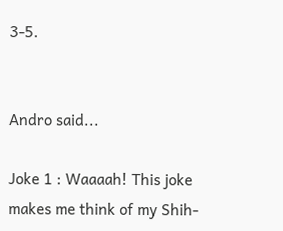3-5.


Andro said...

Joke 1 : Waaaah! This joke makes me think of my Shih-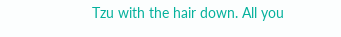Tzu with the hair down. All you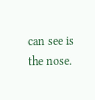can see is the nose.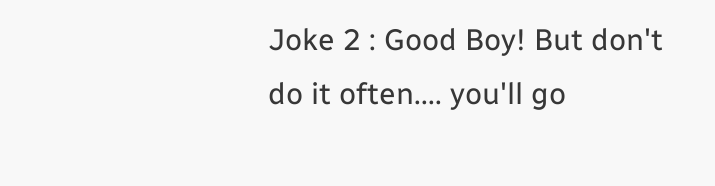Joke 2 : Good Boy! But don't do it often.... you'll go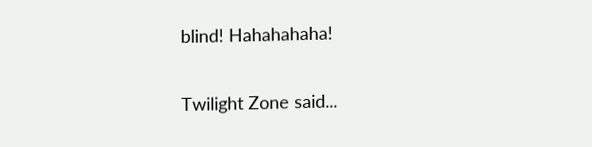blind! Hahahahaha!

Twilight Zone said...